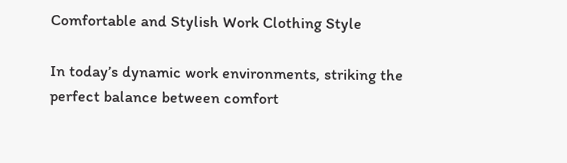Comfortable and Stylish Work Clothing Style

In today’s dynamic work environments, striking the perfect balance between comfort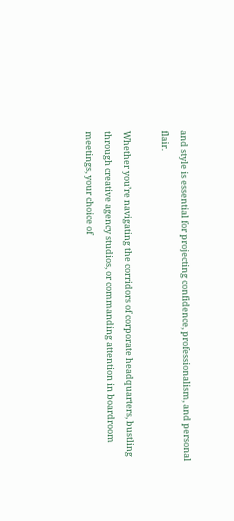and style is essential for projecting confidence, professionalism, and personal flair.

Whether you’re navigating the corridors of corporate headquarters, bustling through creative agency studios, or commanding attention in boardroom meetings, your choice of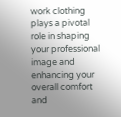work clothing plays a pivotal role in shaping your professional image and enhancing your overall comfort and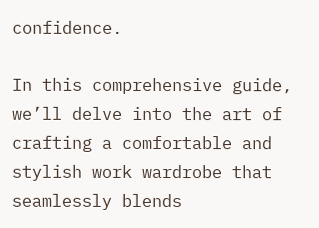confidence.

In this comprehensive guide, we’ll delve into the art of crafting a comfortable and stylish work wardrobe that seamlessly blends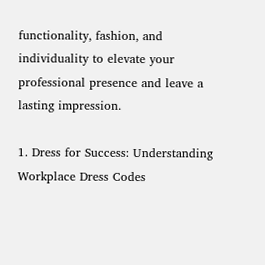functionality, fashion, and individuality to elevate your professional presence and leave a lasting impression.

1. Dress for Success: Understanding Workplace Dress Codes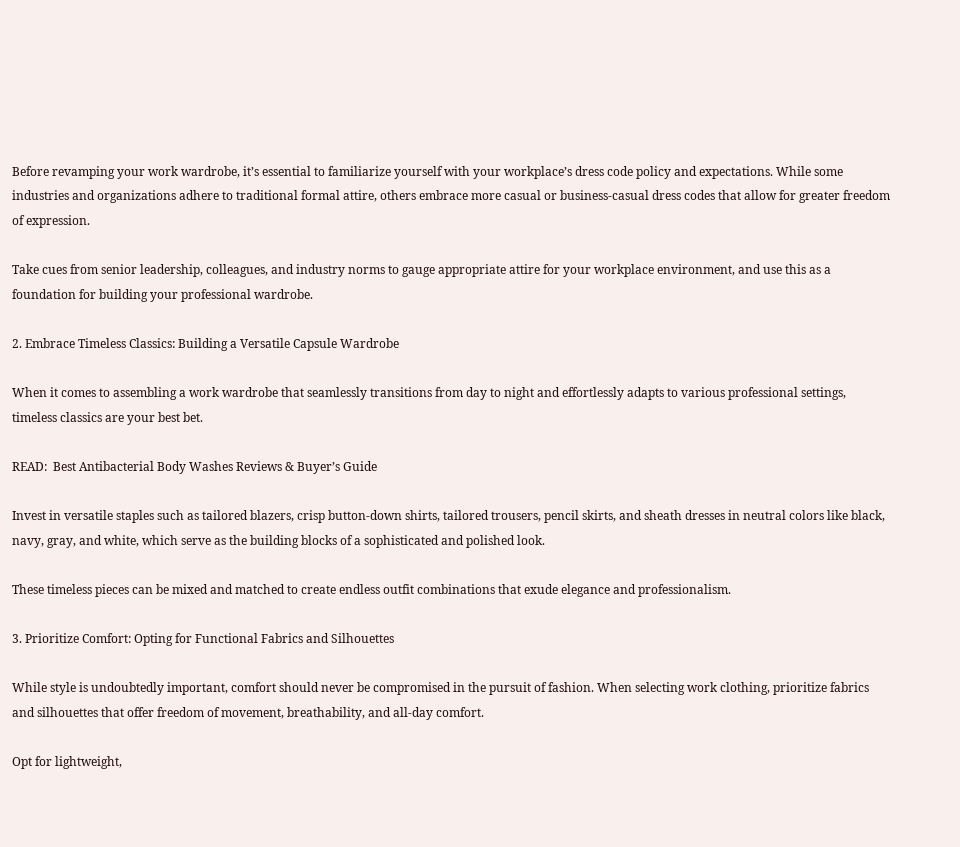Before revamping your work wardrobe, it’s essential to familiarize yourself with your workplace’s dress code policy and expectations. While some industries and organizations adhere to traditional formal attire, others embrace more casual or business-casual dress codes that allow for greater freedom of expression.

Take cues from senior leadership, colleagues, and industry norms to gauge appropriate attire for your workplace environment, and use this as a foundation for building your professional wardrobe.

2. Embrace Timeless Classics: Building a Versatile Capsule Wardrobe

When it comes to assembling a work wardrobe that seamlessly transitions from day to night and effortlessly adapts to various professional settings, timeless classics are your best bet.

READ:  Best Antibacterial Body Washes Reviews & Buyer’s Guide

Invest in versatile staples such as tailored blazers, crisp button-down shirts, tailored trousers, pencil skirts, and sheath dresses in neutral colors like black, navy, gray, and white, which serve as the building blocks of a sophisticated and polished look.

These timeless pieces can be mixed and matched to create endless outfit combinations that exude elegance and professionalism.

3. Prioritize Comfort: Opting for Functional Fabrics and Silhouettes

While style is undoubtedly important, comfort should never be compromised in the pursuit of fashion. When selecting work clothing, prioritize fabrics and silhouettes that offer freedom of movement, breathability, and all-day comfort.

Opt for lightweight,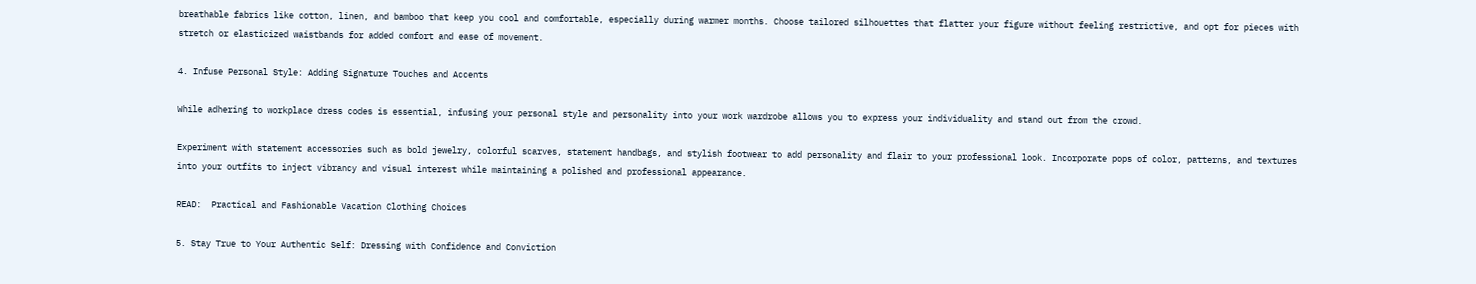breathable fabrics like cotton, linen, and bamboo that keep you cool and comfortable, especially during warmer months. Choose tailored silhouettes that flatter your figure without feeling restrictive, and opt for pieces with stretch or elasticized waistbands for added comfort and ease of movement.

4. Infuse Personal Style: Adding Signature Touches and Accents

While adhering to workplace dress codes is essential, infusing your personal style and personality into your work wardrobe allows you to express your individuality and stand out from the crowd.

Experiment with statement accessories such as bold jewelry, colorful scarves, statement handbags, and stylish footwear to add personality and flair to your professional look. Incorporate pops of color, patterns, and textures into your outfits to inject vibrancy and visual interest while maintaining a polished and professional appearance.

READ:  Practical and Fashionable Vacation Clothing Choices

5. Stay True to Your Authentic Self: Dressing with Confidence and Conviction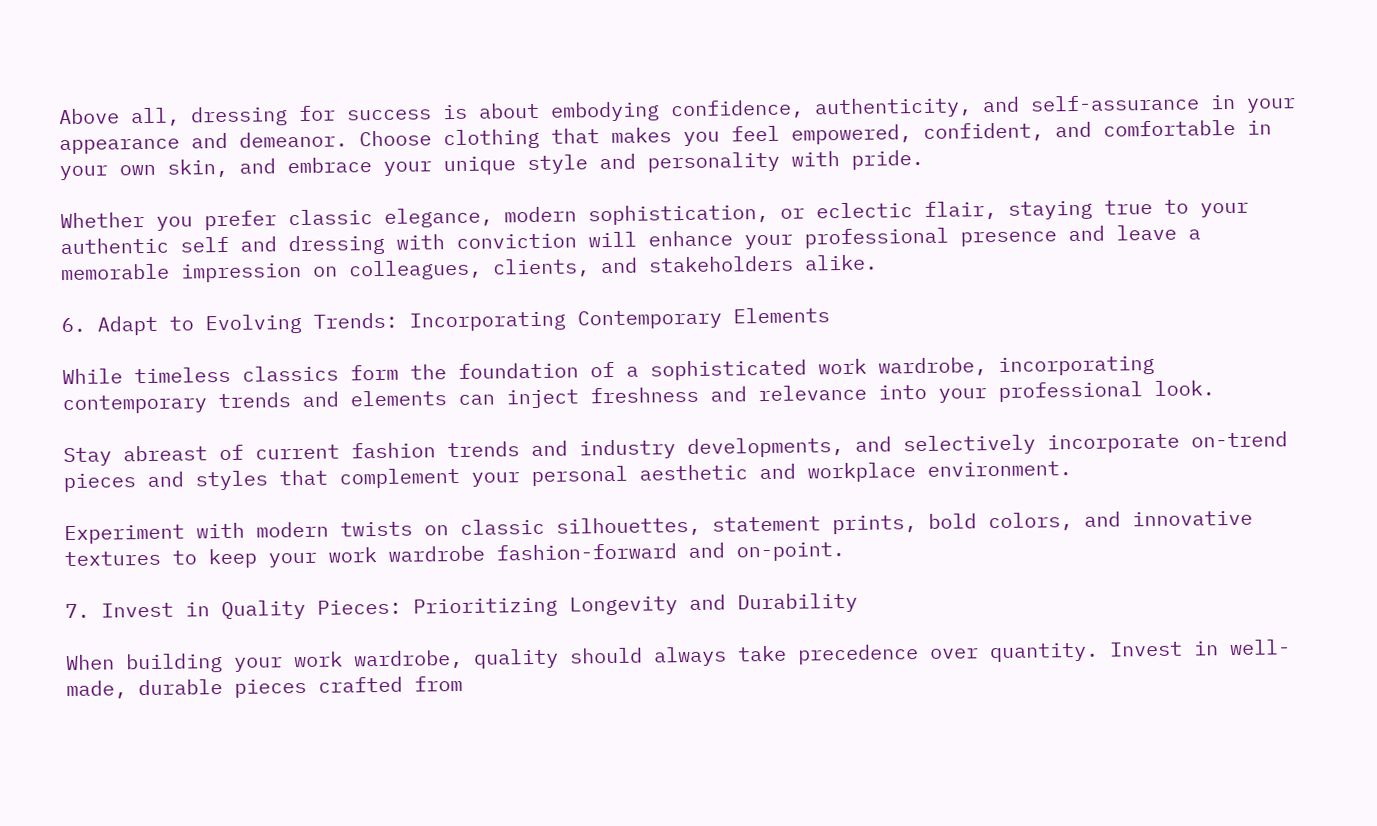Above all, dressing for success is about embodying confidence, authenticity, and self-assurance in your appearance and demeanor. Choose clothing that makes you feel empowered, confident, and comfortable in your own skin, and embrace your unique style and personality with pride.

Whether you prefer classic elegance, modern sophistication, or eclectic flair, staying true to your authentic self and dressing with conviction will enhance your professional presence and leave a memorable impression on colleagues, clients, and stakeholders alike.

6. Adapt to Evolving Trends: Incorporating Contemporary Elements

While timeless classics form the foundation of a sophisticated work wardrobe, incorporating contemporary trends and elements can inject freshness and relevance into your professional look.

Stay abreast of current fashion trends and industry developments, and selectively incorporate on-trend pieces and styles that complement your personal aesthetic and workplace environment.

Experiment with modern twists on classic silhouettes, statement prints, bold colors, and innovative textures to keep your work wardrobe fashion-forward and on-point.

7. Invest in Quality Pieces: Prioritizing Longevity and Durability

When building your work wardrobe, quality should always take precedence over quantity. Invest in well-made, durable pieces crafted from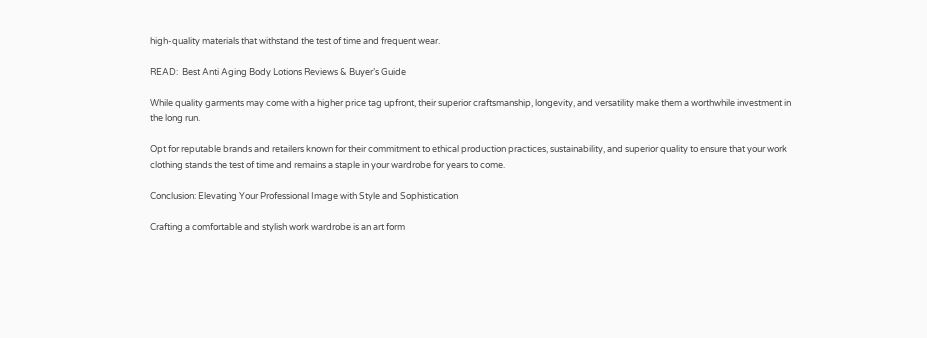high-quality materials that withstand the test of time and frequent wear.

READ:  Best Anti Aging Body Lotions Reviews & Buyer’s Guide

While quality garments may come with a higher price tag upfront, their superior craftsmanship, longevity, and versatility make them a worthwhile investment in the long run.

Opt for reputable brands and retailers known for their commitment to ethical production practices, sustainability, and superior quality to ensure that your work clothing stands the test of time and remains a staple in your wardrobe for years to come.

Conclusion: Elevating Your Professional Image with Style and Sophistication

Crafting a comfortable and stylish work wardrobe is an art form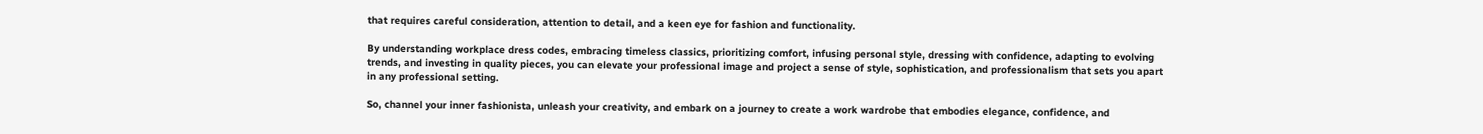that requires careful consideration, attention to detail, and a keen eye for fashion and functionality.

By understanding workplace dress codes, embracing timeless classics, prioritizing comfort, infusing personal style, dressing with confidence, adapting to evolving trends, and investing in quality pieces, you can elevate your professional image and project a sense of style, sophistication, and professionalism that sets you apart in any professional setting.

So, channel your inner fashionista, unleash your creativity, and embark on a journey to create a work wardrobe that embodies elegance, confidence, and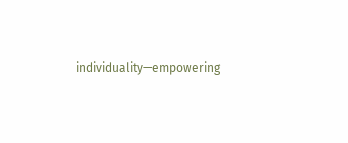individuality—empowering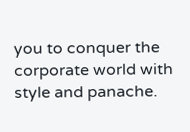you to conquer the corporate world with style and panache.